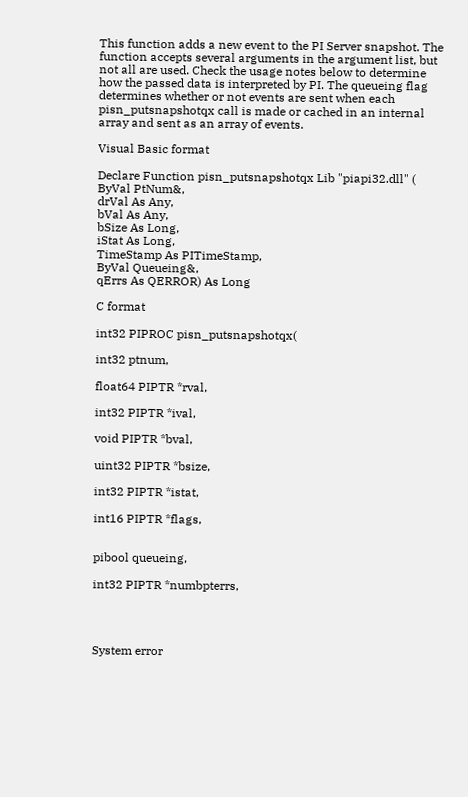This function adds a new event to the PI Server snapshot. The function accepts several arguments in the argument list, but not all are used. Check the usage notes below to determine how the passed data is interpreted by PI. The queueing flag determines whether or not events are sent when each pisn_putsnapshotqx call is made or cached in an internal array and sent as an array of events.

Visual Basic format

Declare Function pisn_putsnapshotqx Lib "piapi32.dll" (
ByVal PtNum&,
drVal As Any,
bVal As Any,
bSize As Long,
iStat As Long,
TimeStamp As PITimeStamp,
ByVal Queueing&,
qErrs As QERROR) As Long

C format

int32 PIPROC pisn_putsnapshotqx(

int32 ptnum,

float64 PIPTR *rval,

int32 PIPTR *ival,

void PIPTR *bval,

uint32 PIPTR *bsize,

int32 PIPTR *istat,

int16 PIPTR *flags,


pibool queueing,

int32 PIPTR *numbpterrs,




System error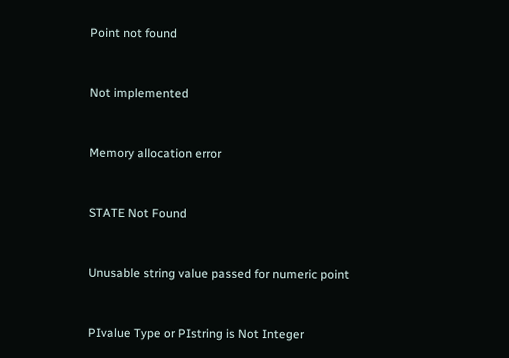Point not found


Not implemented


Memory allocation error


STATE Not Found


Unusable string value passed for numeric point


PIvalue Type or PIstring is Not Integer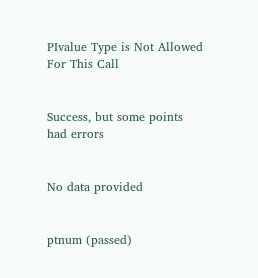PIvalue Type is Not Allowed For This Call


Success, but some points had errors


No data provided


ptnum (passed)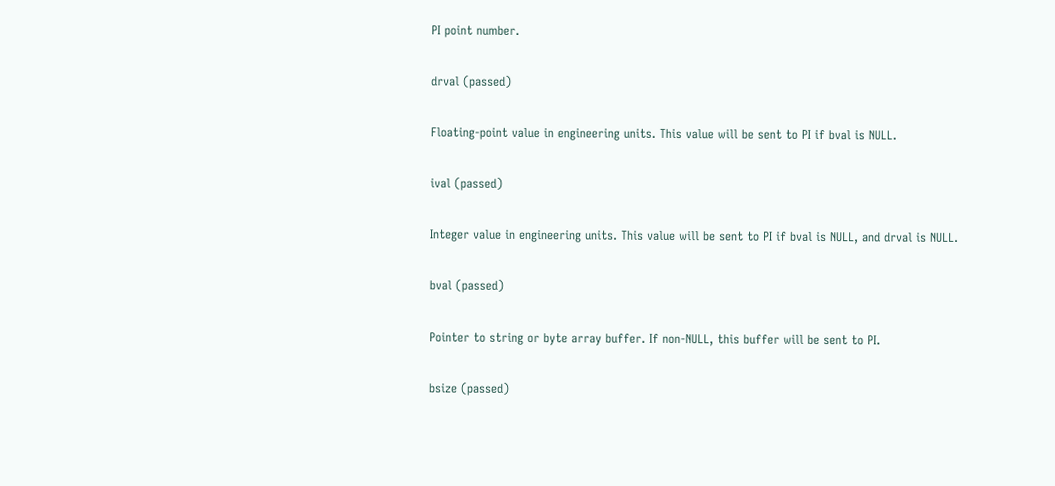PI point number.

drval (passed)

Floating-point value in engineering units. This value will be sent to PI if bval is NULL.

ival (passed)

Integer value in engineering units. This value will be sent to PI if bval is NULL, and drval is NULL.

bval (passed)

Pointer to string or byte array buffer. If non-NULL, this buffer will be sent to PI.

bsize (passed)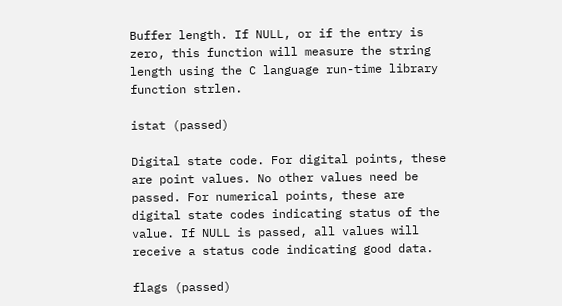Buffer length. If NULL, or if the entry is zero, this function will measure the string length using the C language run-time library function strlen.

istat (passed)

Digital state code. For digital points, these are point values. No other values need be passed. For numerical points, these are digital state codes indicating status of the value. If NULL is passed, all values will receive a status code indicating good data.

flags (passed)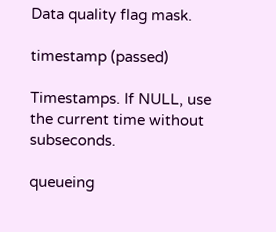Data quality flag mask.

timestamp (passed)

Timestamps. If NULL, use the current time without subseconds.

queueing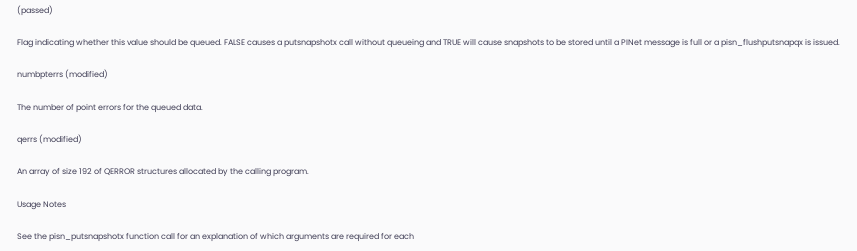(passed)

Flag indicating whether this value should be queued. FALSE causes a putsnapshotx call without queueing and TRUE will cause snapshots to be stored until a PINet message is full or a pisn_flushputsnapqx is issued.

numbpterrs (modified)

The number of point errors for the queued data.

qerrs (modified)

An array of size 192 of QERROR structures allocated by the calling program.

Usage Notes

See the pisn_putsnapshotx function call for an explanation of which arguments are required for each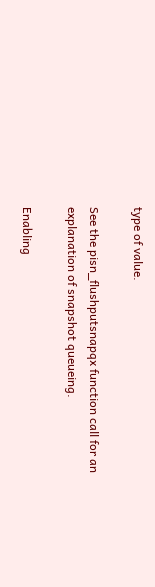type of value.

See the pisn_flushputsnapqx function call for an explanation of snapshot queueing.

Enabling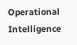Operational Intelligence